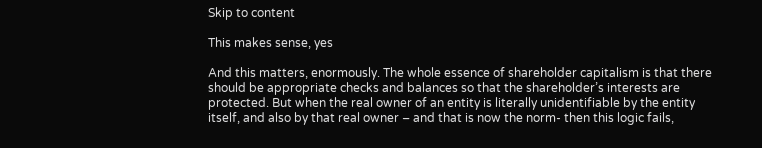Skip to content

This makes sense, yes

And this matters, enormously. The whole essence of shareholder capitalism is that there should be appropriate checks and balances so that the shareholder’s interests are protected. But when the real owner of an entity is literally unidentifiable by the entity itself, and also by that real owner – and that is now the norm- then this logic fails,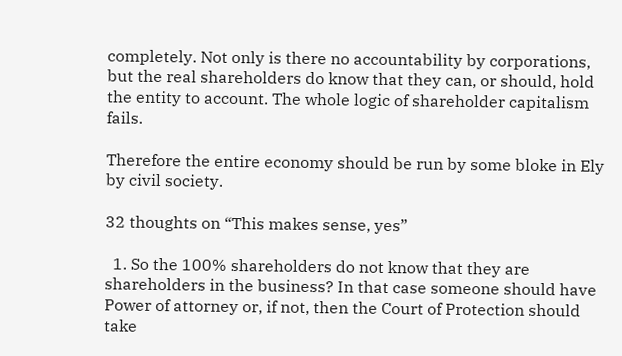completely. Not only is there no accountability by corporations, but the real shareholders do know that they can, or should, hold the entity to account. The whole logic of shareholder capitalism fails.

Therefore the entire economy should be run by some bloke in Ely by civil society.

32 thoughts on “This makes sense, yes”

  1. So the 100% shareholders do not know that they are shareholders in the business? In that case someone should have Power of attorney or, if not, then the Court of Protection should take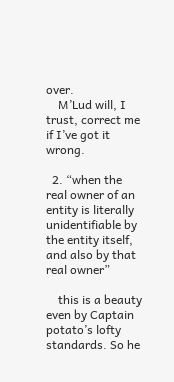over.
    M’Lud will, I trust, correct me if I’ve got it wrong.

  2. “when the real owner of an entity is literally unidentifiable by the entity itself, and also by that real owner”

    this is a beauty even by Captain potato’s lofty standards. So he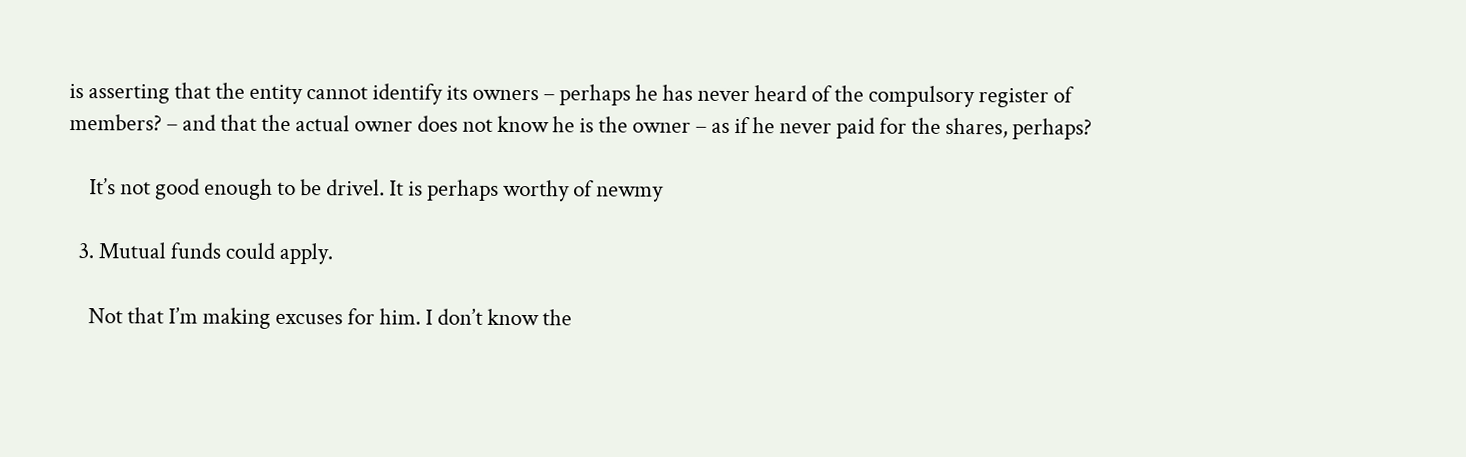is asserting that the entity cannot identify its owners – perhaps he has never heard of the compulsory register of members? – and that the actual owner does not know he is the owner – as if he never paid for the shares, perhaps?

    It’s not good enough to be drivel. It is perhaps worthy of newmy

  3. Mutual funds could apply.

    Not that I’m making excuses for him. I don’t know the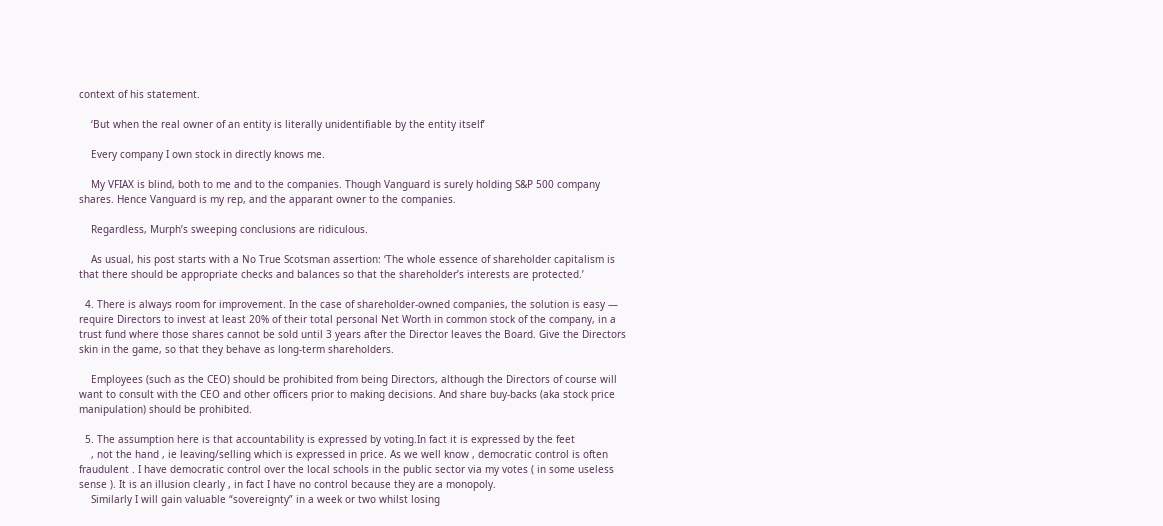context of his statement.

    ‘But when the real owner of an entity is literally unidentifiable by the entity itself’

    Every company I own stock in directly knows me.

    My VFIAX is blind, both to me and to the companies. Though Vanguard is surely holding S&P 500 company shares. Hence Vanguard is my rep, and the apparant owner to the companies.

    Regardless, Murph’s sweeping conclusions are ridiculous.

    As usual, his post starts with a No True Scotsman assertion: ‘The whole essence of shareholder capitalism is that there should be appropriate checks and balances so that the shareholder’s interests are protected.’

  4. There is always room for improvement. In the case of shareholder-owned companies, the solution is easy — require Directors to invest at least 20% of their total personal Net Worth in common stock of the company, in a trust fund where those shares cannot be sold until 3 years after the Director leaves the Board. Give the Directors skin in the game, so that they behave as long-term shareholders.

    Employees (such as the CEO) should be prohibited from being Directors, although the Directors of course will want to consult with the CEO and other officers prior to making decisions. And share buy-backs (aka stock price manipulation) should be prohibited.

  5. The assumption here is that accountability is expressed by voting.In fact it is expressed by the feet
    , not the hand , ie leaving/selling which is expressed in price. As we well know , democratic control is often fraudulent . I have democratic control over the local schools in the public sector via my votes ( in some useless sense ). It is an illusion clearly , in fact I have no control because they are a monopoly.
    Similarly I will gain valuable “sovereignty” in a week or two whilst losing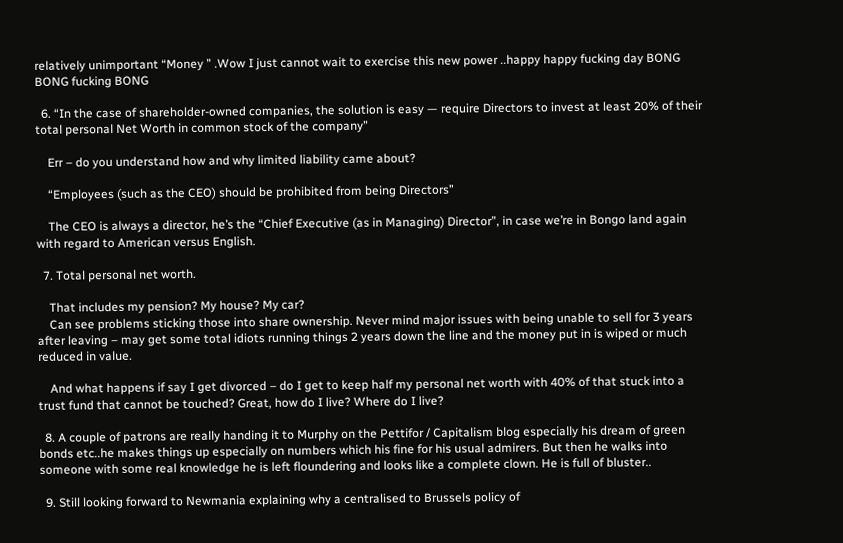relatively unimportant “Money ” .Wow I just cannot wait to exercise this new power ..happy happy fucking day BONG BONG fucking BONG

  6. “In the case of shareholder-owned companies, the solution is easy — require Directors to invest at least 20% of their total personal Net Worth in common stock of the company”

    Err – do you understand how and why limited liability came about?

    “Employees (such as the CEO) should be prohibited from being Directors”

    The CEO is always a director, he’s the “Chief Executive (as in Managing) Director”, in case we’re in Bongo land again with regard to American versus English.

  7. Total personal net worth.

    That includes my pension? My house? My car?
    Can see problems sticking those into share ownership. Never mind major issues with being unable to sell for 3 years after leaving – may get some total idiots running things 2 years down the line and the money put in is wiped or much reduced in value.

    And what happens if say I get divorced – do I get to keep half my personal net worth with 40% of that stuck into a trust fund that cannot be touched? Great, how do I live? Where do I live?

  8. A couple of patrons are really handing it to Murphy on the Pettifor / Capitalism blog especially his dream of green bonds etc..he makes things up especially on numbers which his fine for his usual admirers. But then he walks into someone with some real knowledge he is left floundering and looks like a complete clown. He is full of bluster..

  9. Still looking forward to Newmania explaining why a centralised to Brussels policy of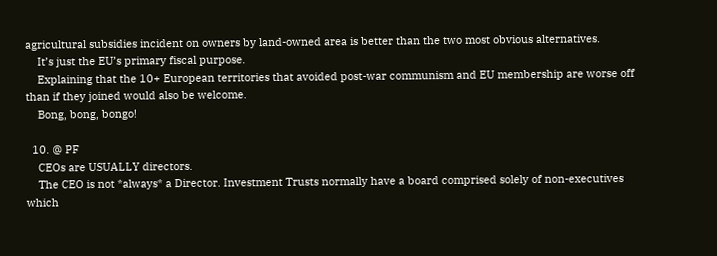agricultural subsidies incident on owners by land-owned area is better than the two most obvious alternatives.
    It’s just the EU’s primary fiscal purpose.
    Explaining that the 10+ European territories that avoided post-war communism and EU membership are worse off than if they joined would also be welcome.
    Bong, bong, bongo!

  10. @ PF
    CEOs are USUALLY directors.
    The CEO is not *always* a Director. Investment Trusts normally have a board comprised solely of non-executives which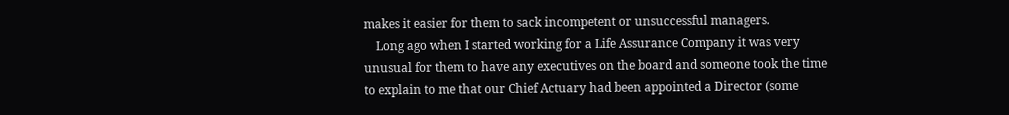makes it easier for them to sack incompetent or unsuccessful managers.
    Long ago when I started working for a Life Assurance Company it was very unusual for them to have any executives on the board and someone took the time to explain to me that our Chief Actuary had been appointed a Director (some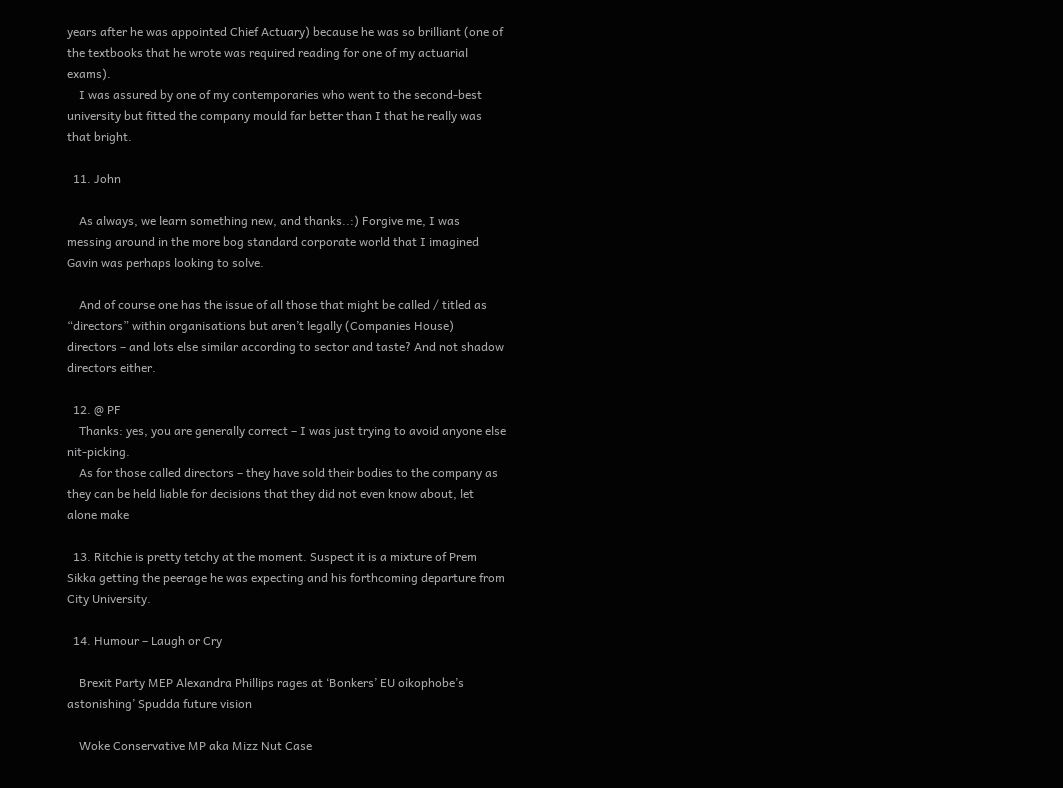years after he was appointed Chief Actuary) because he was so brilliant (one of the textbooks that he wrote was required reading for one of my actuarial exams).
    I was assured by one of my contemporaries who went to the second-best university but fitted the company mould far better than I that he really was that bright.

  11. John

    As always, we learn something new, and thanks..:) Forgive me, I was messing around in the more bog standard corporate world that I imagined Gavin was perhaps looking to solve.

    And of course one has the issue of all those that might be called / titled as “directors” within organisations but aren’t legally (Companies House) directors – and lots else similar according to sector and taste? And not shadow directors either.

  12. @ PF
    Thanks: yes, you are generally correct – I was just trying to avoid anyone else nit-picking.
    As for those called directors – they have sold their bodies to the company as they can be held liable for decisions that they did not even know about, let alone make

  13. Ritchie is pretty tetchy at the moment. Suspect it is a mixture of Prem Sikka getting the peerage he was expecting and his forthcoming departure from City University.

  14. Humour – Laugh or Cry

    Brexit Party MEP Alexandra Phillips rages at ‘Bonkers’ EU oikophobe’s astonishing’ Spudda future vision

    Woke Conservative MP aka Mizz Nut Case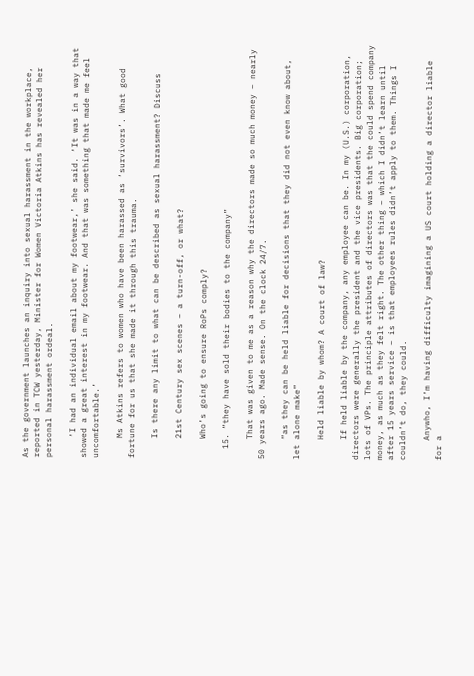As the government launches an inquiry into sexual harassment in the workplace, reported in TCW yesterday, Minister for Women Victoria Atkins has revealed her personal harassment ordeal.

    ‘I had an individual email about my footwear,’ she said. ‘It was in a way that showed a great interest in my footwear. And that was something that made me feel uncomfortable.’

    Ms Atkins refers to women who have been harassed as ‘survivors’. What good fortune for us that she made it through this trauma.

    Is there any limit to what can be described as sexual harassment? Discuss

    21st Century sex scenes – a turn-off, or what?

    Who’s going to ensure RoPs comply?

  15. “they have sold their bodies to the company”

    That was given to me as a reason why the directors made so much money – nearly 50 years ago. Made sense. On the clock 24/7.

    “as they can be held liable for decisions that they did not even know about, let alone make”

    Held liable by whom? A court of law?

    If held liable by the company, any employee can be. In my (U.S.) corporation, directors were generally the president and the vice presidents. Big corporation; lots of VPs. The principle attributes of directors was that the could spend company money, as much as they felt right. The other thing – which I didn’t learn until after 15 years service – is that employees rules didn’t apply to them. Things I couldn’t do, they could.

    Anywho, I’m having difficulty imagining a US court holding a director liable for a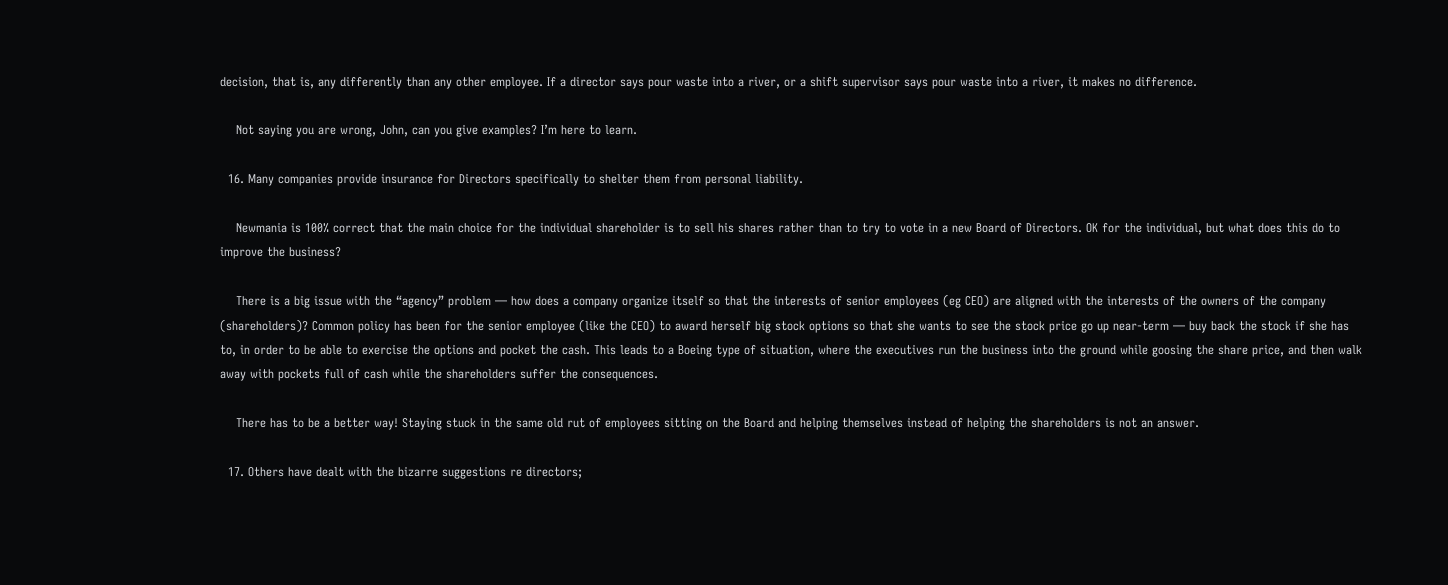decision, that is, any differently than any other employee. If a director says pour waste into a river, or a shift supervisor says pour waste into a river, it makes no difference.

    Not saying you are wrong, John, can you give examples? I’m here to learn.

  16. Many companies provide insurance for Directors specifically to shelter them from personal liability.

    Newmania is 100% correct that the main choice for the individual shareholder is to sell his shares rather than to try to vote in a new Board of Directors. OK for the individual, but what does this do to improve the business?

    There is a big issue with the “agency” problem — how does a company organize itself so that the interests of senior employees (eg CEO) are aligned with the interests of the owners of the company (shareholders)? Common policy has been for the senior employee (like the CEO) to award herself big stock options so that she wants to see the stock price go up near-term — buy back the stock if she has to, in order to be able to exercise the options and pocket the cash. This leads to a Boeing type of situation, where the executives run the business into the ground while goosing the share price, and then walk away with pockets full of cash while the shareholders suffer the consequences.

    There has to be a better way! Staying stuck in the same old rut of employees sitting on the Board and helping themselves instead of helping the shareholders is not an answer.

  17. Others have dealt with the bizarre suggestions re directors;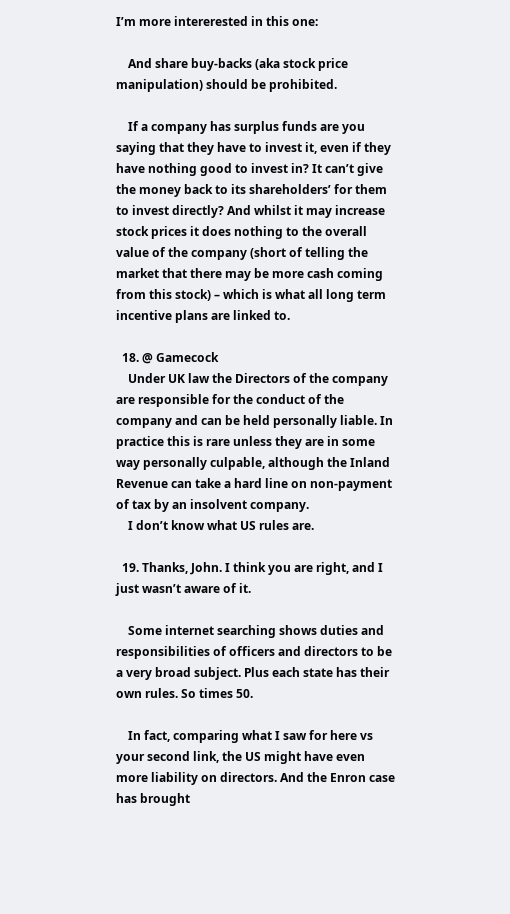I’m more intererested in this one:

    And share buy-backs (aka stock price manipulation) should be prohibited.

    If a company has surplus funds are you saying that they have to invest it, even if they have nothing good to invest in? It can’t give the money back to its shareholders’ for them to invest directly? And whilst it may increase stock prices it does nothing to the overall value of the company (short of telling the market that there may be more cash coming from this stock) – which is what all long term incentive plans are linked to.

  18. @ Gamecock
    Under UK law the Directors of the company are responsible for the conduct of the company and can be held personally liable. In practice this is rare unless they are in some way personally culpable, although the Inland Revenue can take a hard line on non-payment of tax by an insolvent company.
    I don’t know what US rules are.

  19. Thanks, John. I think you are right, and I just wasn’t aware of it.

    Some internet searching shows duties and responsibilities of officers and directors to be a very broad subject. Plus each state has their own rules. So times 50.

    In fact, comparing what I saw for here vs your second link, the US might have even more liability on directors. And the Enron case has brought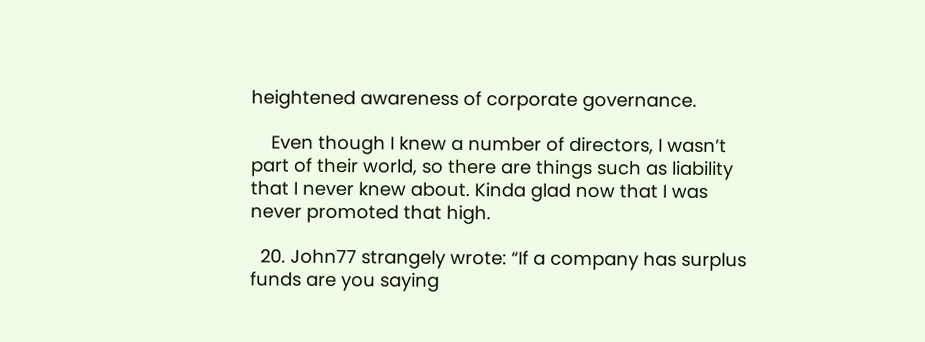heightened awareness of corporate governance.

    Even though I knew a number of directors, I wasn’t part of their world, so there are things such as liability that I never knew about. Kinda glad now that I was never promoted that high.

  20. John77 strangely wrote: “If a company has surplus funds are you saying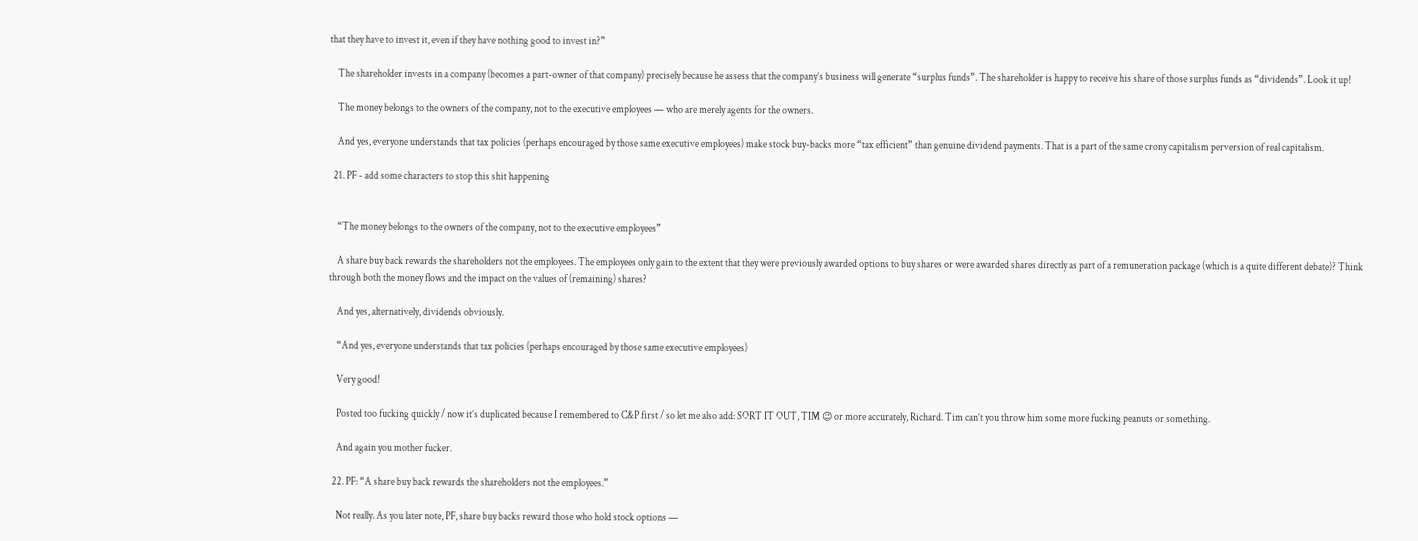that they have to invest it, even if they have nothing good to invest in?”

    The shareholder invests in a company (becomes a part-owner of that company) precisely because he assess that the company’s business will generate “surplus funds”. The shareholder is happy to receive his share of those surplus funds as “dividends”. Look it up!

    The money belongs to the owners of the company, not to the executive employees — who are merely agents for the owners.

    And yes, everyone understands that tax policies (perhaps encouraged by those same executive employees) make stock buy-backs more “tax efficient” than genuine dividend payments. That is a part of the same crony capitalism perversion of real capitalism.

  21. PF - add some characters to stop this shit happening


    “The money belongs to the owners of the company, not to the executive employees”

    A share buy back rewards the shareholders not the employees. The employees only gain to the extent that they were previously awarded options to buy shares or were awarded shares directly as part of a remuneration package (which is a quite different debate)? Think through both the money flows and the impact on the values of (remaining) shares?

    And yes, alternatively, dividends obviously.

    “And yes, everyone understands that tax policies (perhaps encouraged by those same executive employees)

    Very good!

    Posted too fucking quickly / now it’s duplicated because I remembered to C&P first / so let me also add: SORT IT OUT, TIM 😉 or more accurately, Richard. Tim can’t you throw him some more fucking peanuts or something.

    And again you mother fucker.

  22. PF: “A share buy back rewards the shareholders not the employees.”

    Not really. As you later note, PF, share buy backs reward those who hold stock options —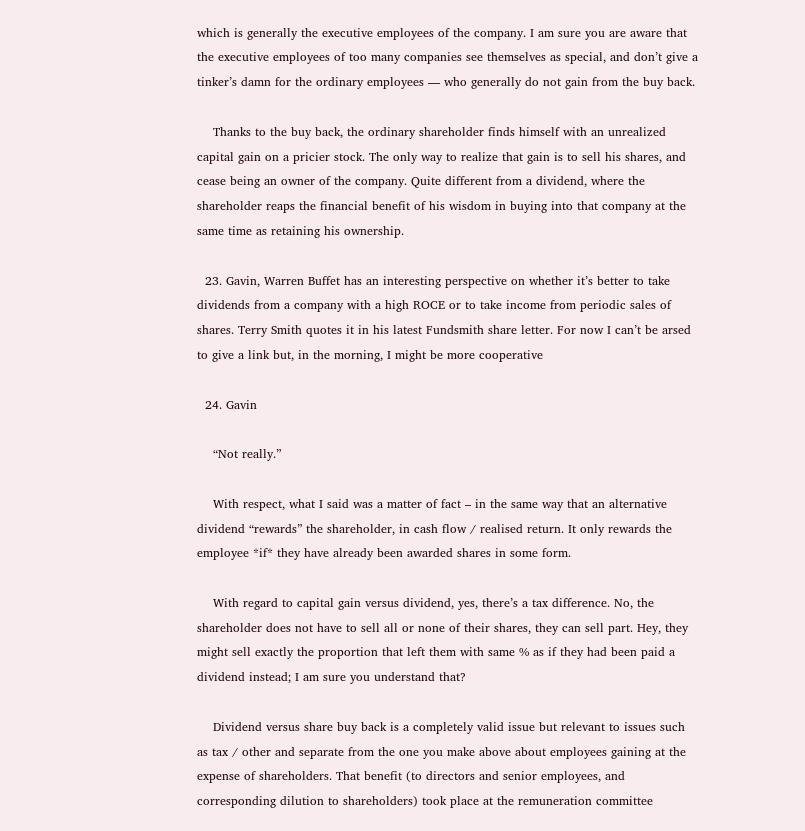which is generally the executive employees of the company. I am sure you are aware that the executive employees of too many companies see themselves as special, and don’t give a tinker’s damn for the ordinary employees — who generally do not gain from the buy back.

    Thanks to the buy back, the ordinary shareholder finds himself with an unrealized capital gain on a pricier stock. The only way to realize that gain is to sell his shares, and cease being an owner of the company. Quite different from a dividend, where the shareholder reaps the financial benefit of his wisdom in buying into that company at the same time as retaining his ownership.

  23. Gavin, Warren Buffet has an interesting perspective on whether it’s better to take dividends from a company with a high ROCE or to take income from periodic sales of shares. Terry Smith quotes it in his latest Fundsmith share letter. For now I can’t be arsed to give a link but, in the morning, I might be more cooperative

  24. Gavin

    “Not really.”

    With respect, what I said was a matter of fact – in the same way that an alternative dividend “rewards” the shareholder, in cash flow / realised return. It only rewards the employee *if* they have already been awarded shares in some form.

    With regard to capital gain versus dividend, yes, there’s a tax difference. No, the shareholder does not have to sell all or none of their shares, they can sell part. Hey, they might sell exactly the proportion that left them with same % as if they had been paid a dividend instead; I am sure you understand that?

    Dividend versus share buy back is a completely valid issue but relevant to issues such as tax / other and separate from the one you make above about employees gaining at the expense of shareholders. That benefit (to directors and senior employees, and corresponding dilution to shareholders) took place at the remuneration committee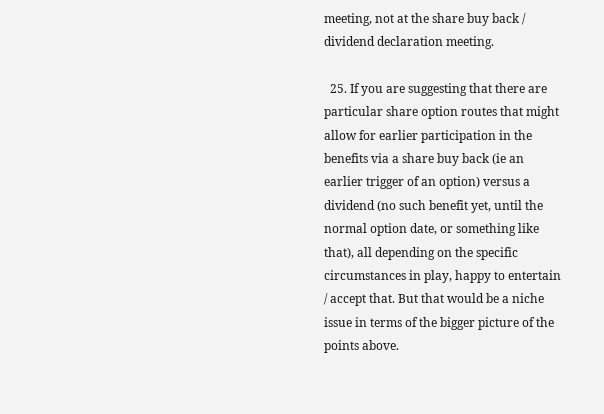meeting, not at the share buy back / dividend declaration meeting.

  25. If you are suggesting that there are particular share option routes that might allow for earlier participation in the benefits via a share buy back (ie an earlier trigger of an option) versus a dividend (no such benefit yet, until the normal option date, or something like that), all depending on the specific circumstances in play, happy to entertain / accept that. But that would be a niche issue in terms of the bigger picture of the points above.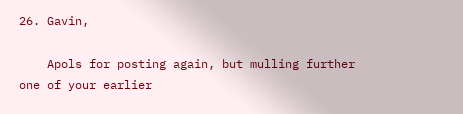26. Gavin,

    Apols for posting again, but mulling further one of your earlier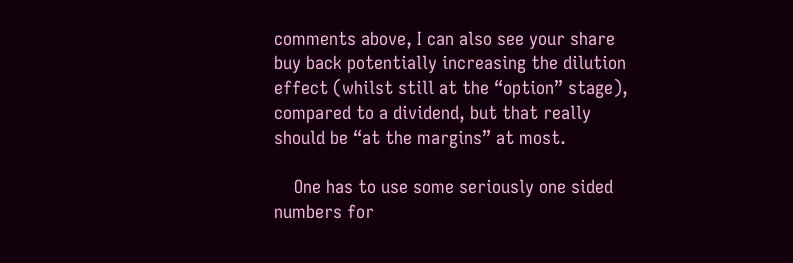comments above, I can also see your share buy back potentially increasing the dilution effect (whilst still at the “option” stage), compared to a dividend, but that really should be “at the margins” at most.

    One has to use some seriously one sided numbers for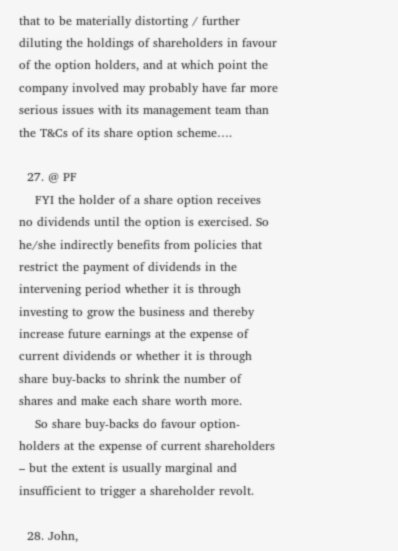that to be materially distorting / further diluting the holdings of shareholders in favour of the option holders, and at which point the company involved may probably have far more serious issues with its management team than the T&Cs of its share option scheme….

  27. @ PF
    FYI the holder of a share option receives no dividends until the option is exercised. So he/she indirectly benefits from policies that restrict the payment of dividends in the intervening period whether it is through investing to grow the business and thereby increase future earnings at the expense of current dividends or whether it is through share buy-backs to shrink the number of shares and make each share worth more.
    So share buy-backs do favour option-holders at the expense of current shareholders – but the extent is usually marginal and insufficient to trigger a shareholder revolt.

  28. John,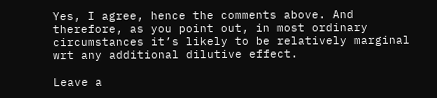Yes, I agree, hence the comments above. And therefore, as you point out, in most ordinary circumstances it’s likely to be relatively marginal wrt any additional dilutive effect.

Leave a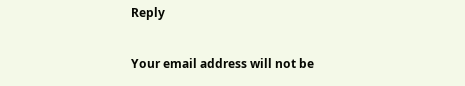Reply

Your email address will not be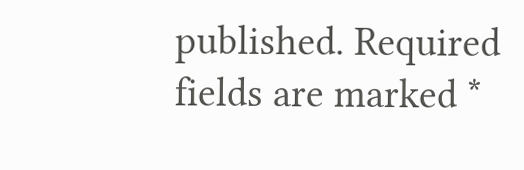published. Required fields are marked *